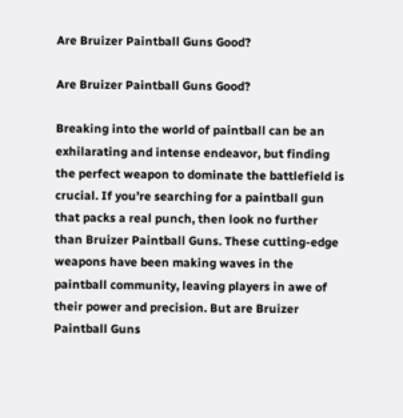Are Bruizer Paintball Guns Good?

Are Bruizer Paintball Guns Good?

Breaking into the world of paintball can be an exhilarating and intense endeavor, but finding the perfect weapon to dominate the battlefield is crucial. If you’re searching for a paintball gun that packs a real punch, then look no further than Bruizer Paintball Guns. These cutting-edge weapons have been making waves in the paintball community, leaving players in awe of their power and precision. But are Bruizer Paintball Guns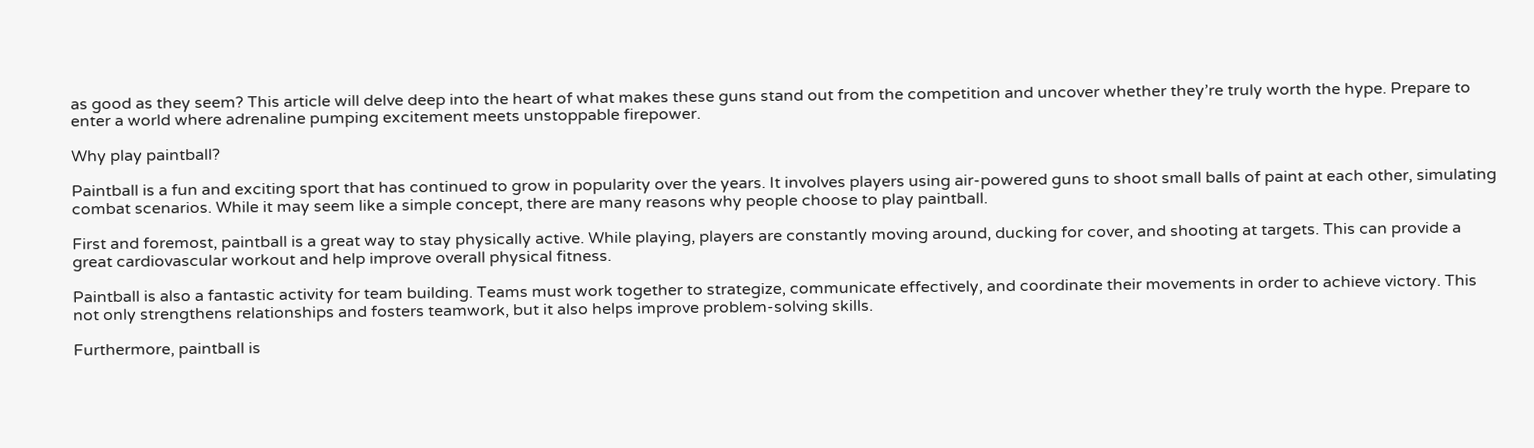as good as they seem? This article will delve deep into the heart of what makes these guns stand out from the competition and uncover whether they’re truly worth the hype. Prepare to enter a world where adrenaline pumping excitement meets unstoppable firepower.

Why play paintball?

Paintball is a fun and exciting sport that has continued to grow in popularity over the years. It involves players using air-powered guns to shoot small balls of paint at each other, simulating combat scenarios. While it may seem like a simple concept, there are many reasons why people choose to play paintball.

First and foremost, paintball is a great way to stay physically active. While playing, players are constantly moving around, ducking for cover, and shooting at targets. This can provide a great cardiovascular workout and help improve overall physical fitness.

Paintball is also a fantastic activity for team building. Teams must work together to strategize, communicate effectively, and coordinate their movements in order to achieve victory. This not only strengthens relationships and fosters teamwork, but it also helps improve problem-solving skills.

Furthermore, paintball is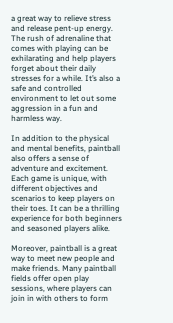a great way to relieve stress and release pent-up energy. The rush of adrenaline that comes with playing can be exhilarating and help players forget about their daily stresses for a while. It’s also a safe and controlled environment to let out some aggression in a fun and harmless way.

In addition to the physical and mental benefits, paintball also offers a sense of adventure and excitement. Each game is unique, with different objectives and scenarios to keep players on their toes. It can be a thrilling experience for both beginners and seasoned players alike.

Moreover, paintball is a great way to meet new people and make friends. Many paintball fields offer open play sessions, where players can join in with others to form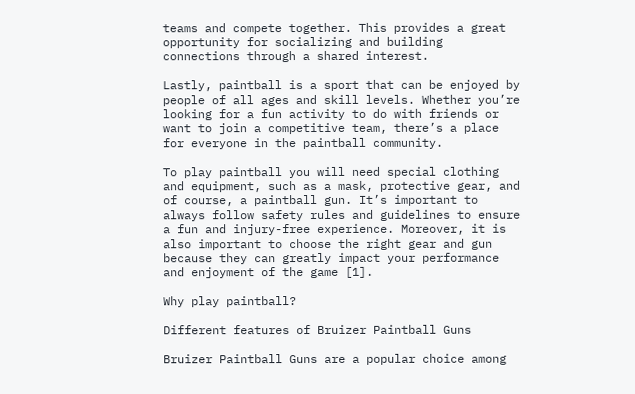teams and compete together. This provides a great opportunity for socializing and building connections through a shared interest.

Lastly, paintball is a sport that can be enjoyed by people of all ages and skill levels. Whether you’re looking for a fun activity to do with friends or want to join a competitive team, there’s a place for everyone in the paintball community.

To play paintball you will need special clothing and equipment, such as a mask, protective gear, and of course, a paintball gun. It’s important to always follow safety rules and guidelines to ensure a fun and injury-free experience. Moreover, it is also important to choose the right gear and gun because they can greatly impact your performance and enjoyment of the game [1].

Why play paintball?

Different features of Bruizer Paintball Guns

Bruizer Paintball Guns are a popular choice among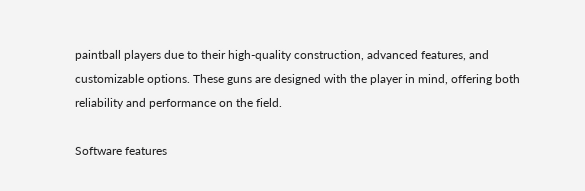paintball players due to their high-quality construction, advanced features, and customizable options. These guns are designed with the player in mind, offering both reliability and performance on the field.

Software features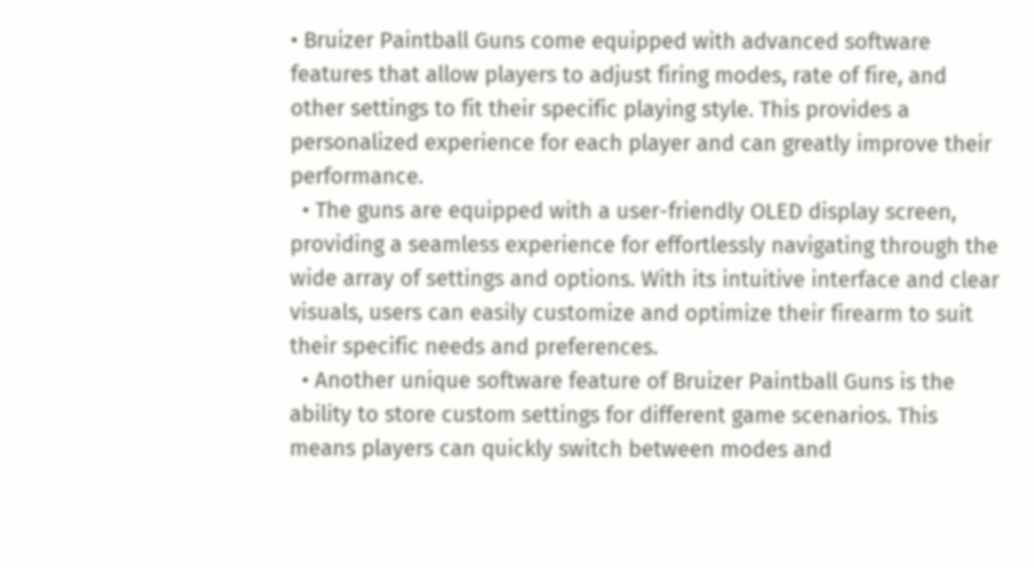• Bruizer Paintball Guns come equipped with advanced software features that allow players to adjust firing modes, rate of fire, and other settings to fit their specific playing style. This provides a personalized experience for each player and can greatly improve their performance.
  • The guns are equipped with a user-friendly OLED display screen, providing a seamless experience for effortlessly navigating through the wide array of settings and options. With its intuitive interface and clear visuals, users can easily customize and optimize their firearm to suit their specific needs and preferences.
  • Another unique software feature of Bruizer Paintball Guns is the ability to store custom settings for different game scenarios. This means players can quickly switch between modes and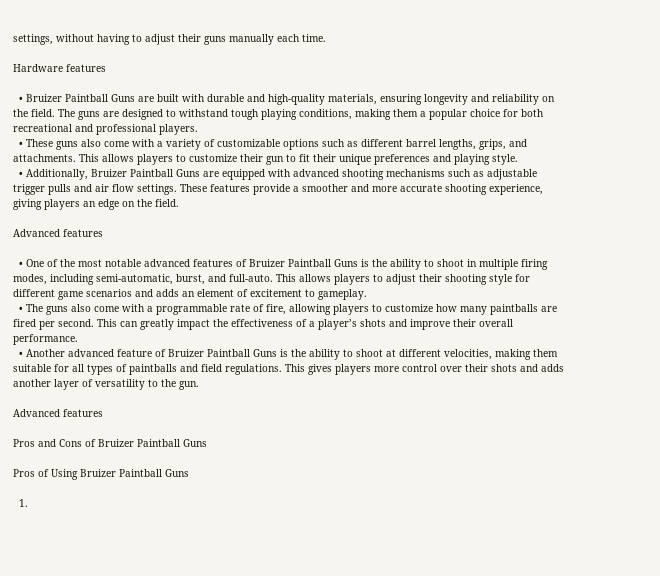settings, without having to adjust their guns manually each time.

Hardware features

  • Bruizer Paintball Guns are built with durable and high-quality materials, ensuring longevity and reliability on the field. The guns are designed to withstand tough playing conditions, making them a popular choice for both recreational and professional players.
  • These guns also come with a variety of customizable options such as different barrel lengths, grips, and attachments. This allows players to customize their gun to fit their unique preferences and playing style.
  • Additionally, Bruizer Paintball Guns are equipped with advanced shooting mechanisms such as adjustable trigger pulls and air flow settings. These features provide a smoother and more accurate shooting experience, giving players an edge on the field.

Advanced features

  • One of the most notable advanced features of Bruizer Paintball Guns is the ability to shoot in multiple firing modes, including semi-automatic, burst, and full-auto. This allows players to adjust their shooting style for different game scenarios and adds an element of excitement to gameplay.
  • The guns also come with a programmable rate of fire, allowing players to customize how many paintballs are fired per second. This can greatly impact the effectiveness of a player’s shots and improve their overall performance.
  • Another advanced feature of Bruizer Paintball Guns is the ability to shoot at different velocities, making them suitable for all types of paintballs and field regulations. This gives players more control over their shots and adds another layer of versatility to the gun.

Advanced features

Pros and Cons of Bruizer Paintball Guns

Pros of Using Bruizer Paintball Guns

  1.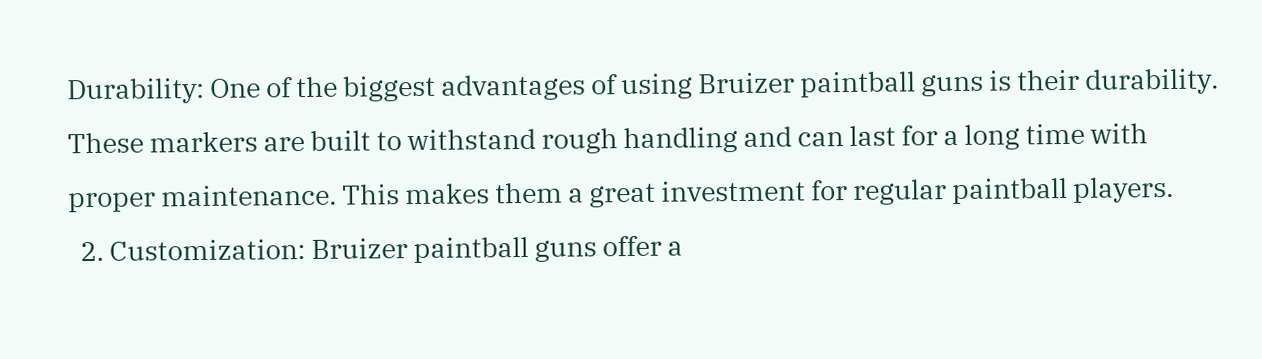Durability: One of the biggest advantages of using Bruizer paintball guns is their durability. These markers are built to withstand rough handling and can last for a long time with proper maintenance. This makes them a great investment for regular paintball players.
  2. Customization: Bruizer paintball guns offer a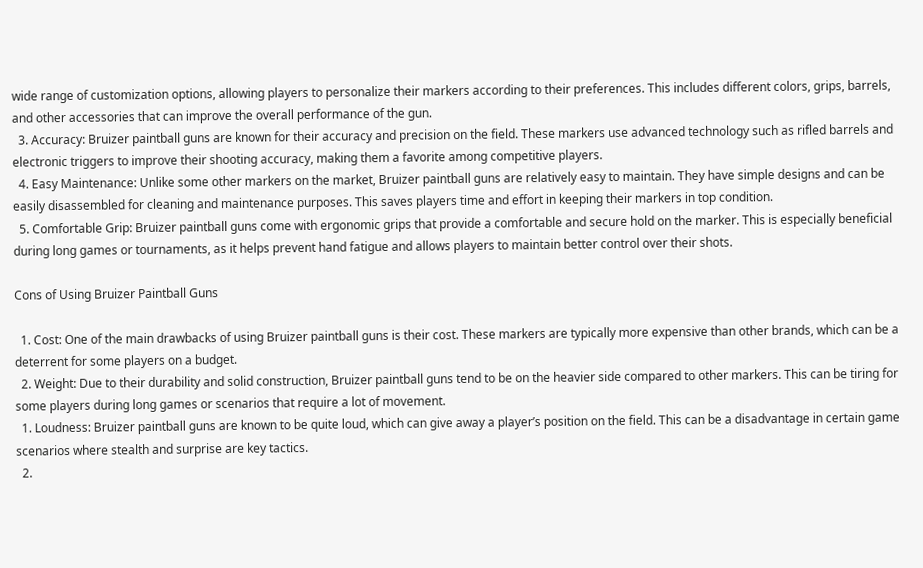wide range of customization options, allowing players to personalize their markers according to their preferences. This includes different colors, grips, barrels, and other accessories that can improve the overall performance of the gun.
  3. Accuracy: Bruizer paintball guns are known for their accuracy and precision on the field. These markers use advanced technology such as rifled barrels and electronic triggers to improve their shooting accuracy, making them a favorite among competitive players.
  4. Easy Maintenance: Unlike some other markers on the market, Bruizer paintball guns are relatively easy to maintain. They have simple designs and can be easily disassembled for cleaning and maintenance purposes. This saves players time and effort in keeping their markers in top condition.
  5. Comfortable Grip: Bruizer paintball guns come with ergonomic grips that provide a comfortable and secure hold on the marker. This is especially beneficial during long games or tournaments, as it helps prevent hand fatigue and allows players to maintain better control over their shots.

Cons of Using Bruizer Paintball Guns

  1. Cost: One of the main drawbacks of using Bruizer paintball guns is their cost. These markers are typically more expensive than other brands, which can be a deterrent for some players on a budget.
  2. Weight: Due to their durability and solid construction, Bruizer paintball guns tend to be on the heavier side compared to other markers. This can be tiring for some players during long games or scenarios that require a lot of movement.
  1. Loudness: Bruizer paintball guns are known to be quite loud, which can give away a player’s position on the field. This can be a disadvantage in certain game scenarios where stealth and surprise are key tactics.
  2.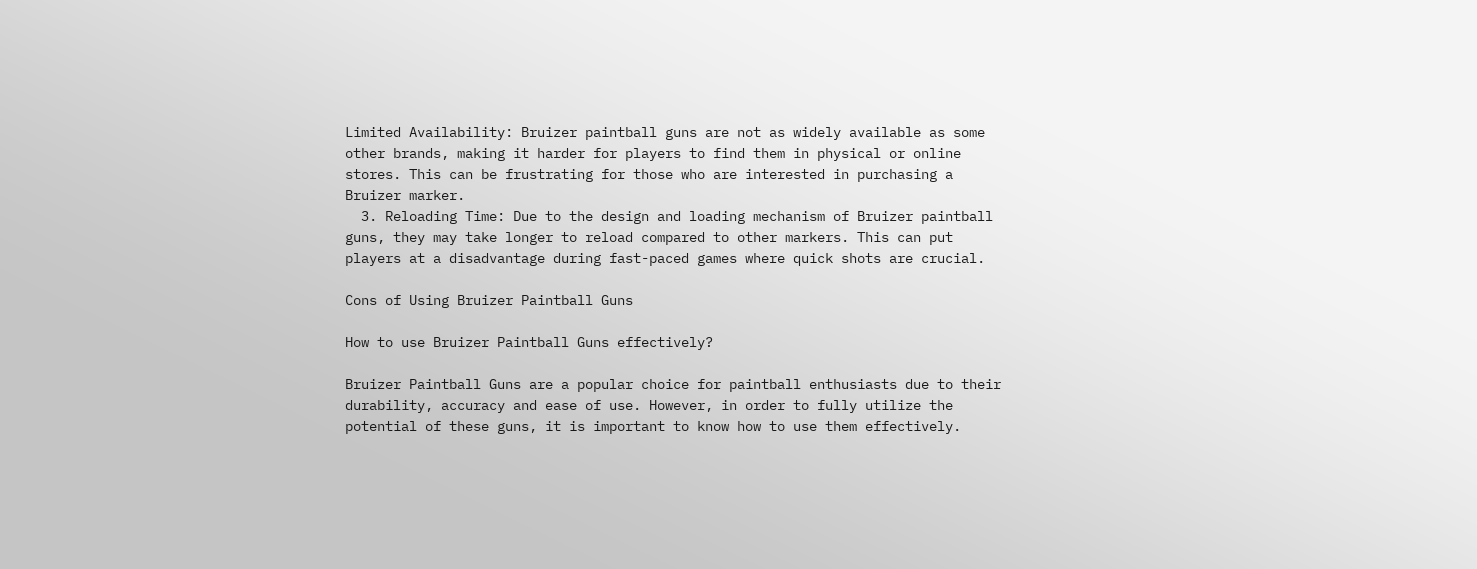Limited Availability: Bruizer paintball guns are not as widely available as some other brands, making it harder for players to find them in physical or online stores. This can be frustrating for those who are interested in purchasing a Bruizer marker.
  3. Reloading Time: Due to the design and loading mechanism of Bruizer paintball guns, they may take longer to reload compared to other markers. This can put players at a disadvantage during fast-paced games where quick shots are crucial.

Cons of Using Bruizer Paintball Guns

How to use Bruizer Paintball Guns effectively?

Bruizer Paintball Guns are a popular choice for paintball enthusiasts due to their durability, accuracy and ease of use. However, in order to fully utilize the potential of these guns, it is important to know how to use them effectively.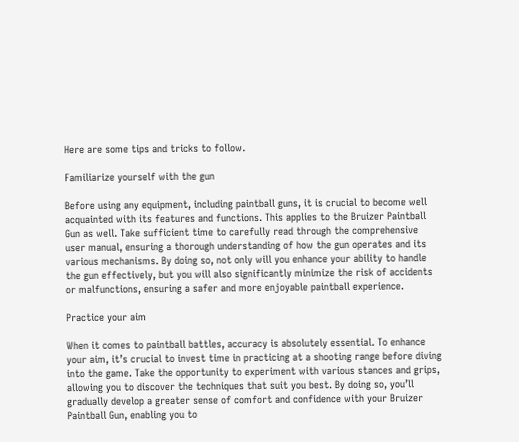Here are some tips and tricks to follow.

Familiarize yourself with the gun

Before using any equipment, including paintball guns, it is crucial to become well acquainted with its features and functions. This applies to the Bruizer Paintball Gun as well. Take sufficient time to carefully read through the comprehensive user manual, ensuring a thorough understanding of how the gun operates and its various mechanisms. By doing so, not only will you enhance your ability to handle the gun effectively, but you will also significantly minimize the risk of accidents or malfunctions, ensuring a safer and more enjoyable paintball experience.

Practice your aim

When it comes to paintball battles, accuracy is absolutely essential. To enhance your aim, it’s crucial to invest time in practicing at a shooting range before diving into the game. Take the opportunity to experiment with various stances and grips, allowing you to discover the techniques that suit you best. By doing so, you’ll gradually develop a greater sense of comfort and confidence with your Bruizer Paintball Gun, enabling you to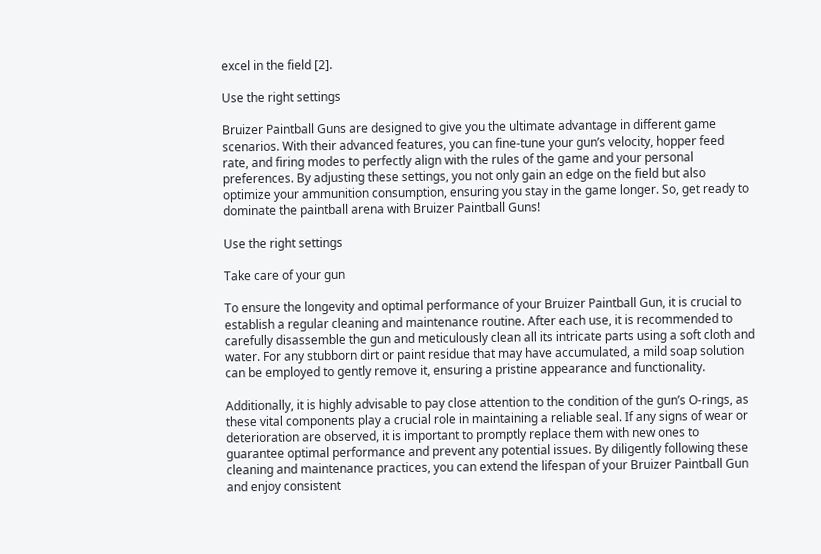excel in the field [2].

Use the right settings

Bruizer Paintball Guns are designed to give you the ultimate advantage in different game scenarios. With their advanced features, you can fine-tune your gun’s velocity, hopper feed rate, and firing modes to perfectly align with the rules of the game and your personal preferences. By adjusting these settings, you not only gain an edge on the field but also optimize your ammunition consumption, ensuring you stay in the game longer. So, get ready to dominate the paintball arena with Bruizer Paintball Guns!

Use the right settings

Take care of your gun

To ensure the longevity and optimal performance of your Bruizer Paintball Gun, it is crucial to establish a regular cleaning and maintenance routine. After each use, it is recommended to carefully disassemble the gun and meticulously clean all its intricate parts using a soft cloth and water. For any stubborn dirt or paint residue that may have accumulated, a mild soap solution can be employed to gently remove it, ensuring a pristine appearance and functionality.

Additionally, it is highly advisable to pay close attention to the condition of the gun’s O-rings, as these vital components play a crucial role in maintaining a reliable seal. If any signs of wear or deterioration are observed, it is important to promptly replace them with new ones to guarantee optimal performance and prevent any potential issues. By diligently following these cleaning and maintenance practices, you can extend the lifespan of your Bruizer Paintball Gun and enjoy consistent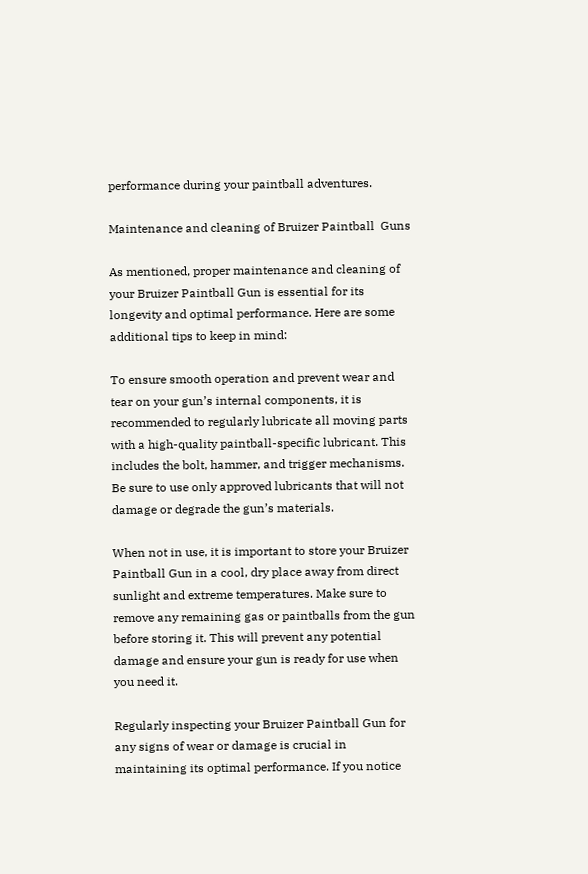performance during your paintball adventures.

Maintenance and cleaning of Bruizer Paintball  Guns

As mentioned, proper maintenance and cleaning of your Bruizer Paintball Gun is essential for its longevity and optimal performance. Here are some additional tips to keep in mind:

To ensure smooth operation and prevent wear and tear on your gun’s internal components, it is recommended to regularly lubricate all moving parts with a high-quality paintball-specific lubricant. This includes the bolt, hammer, and trigger mechanisms. Be sure to use only approved lubricants that will not damage or degrade the gun’s materials.

When not in use, it is important to store your Bruizer Paintball Gun in a cool, dry place away from direct sunlight and extreme temperatures. Make sure to remove any remaining gas or paintballs from the gun before storing it. This will prevent any potential damage and ensure your gun is ready for use when you need it.

Regularly inspecting your Bruizer Paintball Gun for any signs of wear or damage is crucial in maintaining its optimal performance. If you notice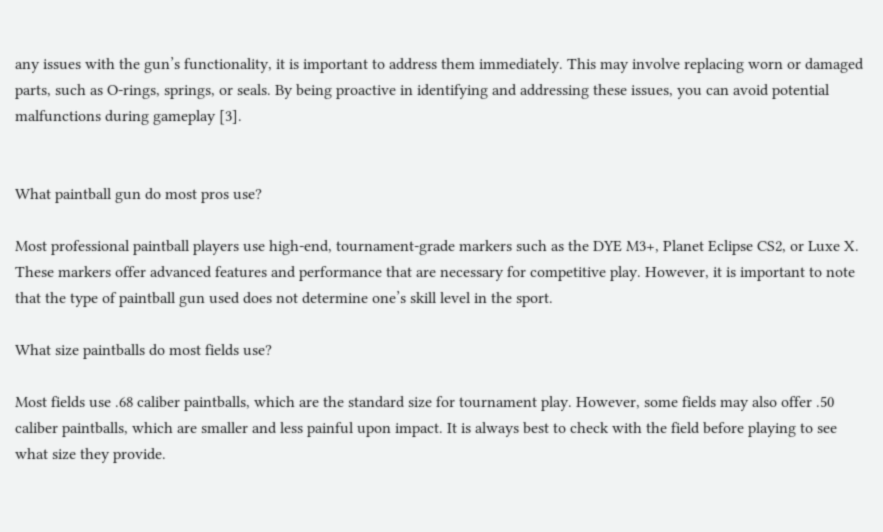any issues with the gun’s functionality, it is important to address them immediately. This may involve replacing worn or damaged parts, such as O-rings, springs, or seals. By being proactive in identifying and addressing these issues, you can avoid potential malfunctions during gameplay [3].


What paintball gun do most pros use?

Most professional paintball players use high-end, tournament-grade markers such as the DYE M3+, Planet Eclipse CS2, or Luxe X. These markers offer advanced features and performance that are necessary for competitive play. However, it is important to note that the type of paintball gun used does not determine one’s skill level in the sport.

What size paintballs do most fields use?

Most fields use .68 caliber paintballs, which are the standard size for tournament play. However, some fields may also offer .50 caliber paintballs, which are smaller and less painful upon impact. It is always best to check with the field before playing to see what size they provide.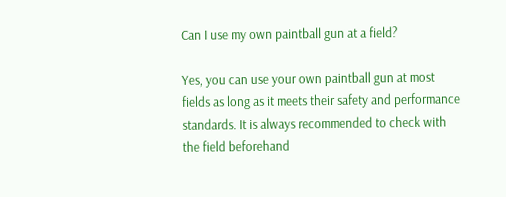Can I use my own paintball gun at a field?

Yes, you can use your own paintball gun at most fields as long as it meets their safety and performance standards. It is always recommended to check with the field beforehand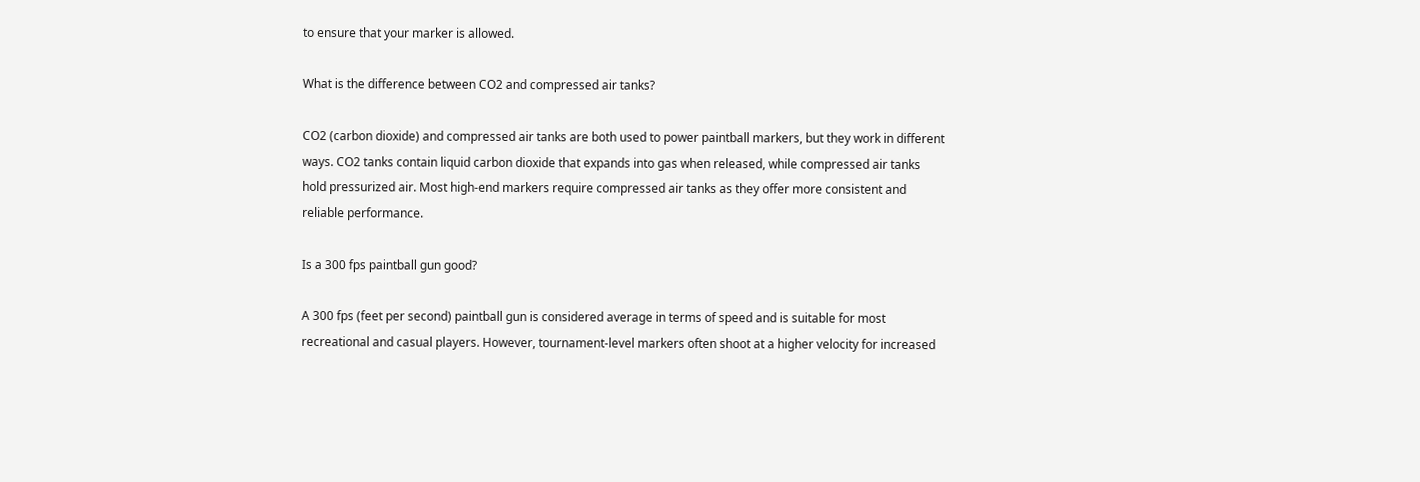to ensure that your marker is allowed.

What is the difference between CO2 and compressed air tanks?

CO2 (carbon dioxide) and compressed air tanks are both used to power paintball markers, but they work in different ways. CO2 tanks contain liquid carbon dioxide that expands into gas when released, while compressed air tanks hold pressurized air. Most high-end markers require compressed air tanks as they offer more consistent and reliable performance.

Is a 300 fps paintball gun good?

A 300 fps (feet per second) paintball gun is considered average in terms of speed and is suitable for most recreational and casual players. However, tournament-level markers often shoot at a higher velocity for increased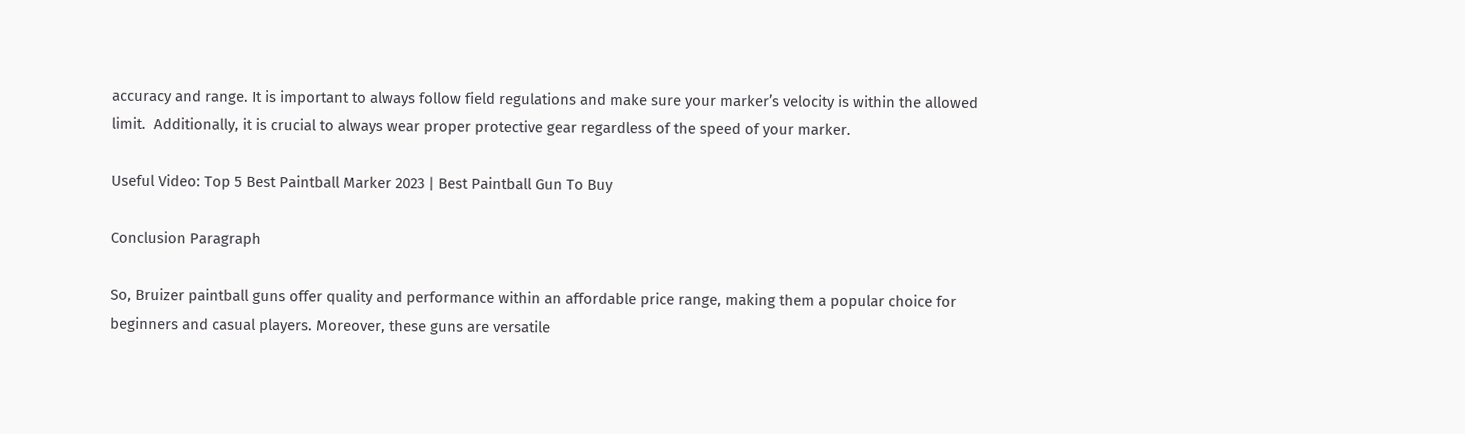accuracy and range. It is important to always follow field regulations and make sure your marker’s velocity is within the allowed limit.  Additionally, it is crucial to always wear proper protective gear regardless of the speed of your marker.

Useful Video: Top 5 Best Paintball Marker 2023 | Best Paintball Gun To Buy

Conclusion Paragraph

So, Bruizer paintball guns offer quality and performance within an affordable price range, making them a popular choice for beginners and casual players. Moreover, these guns are versatile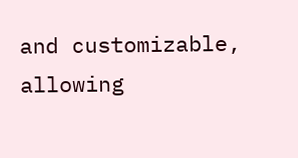and customizable, allowing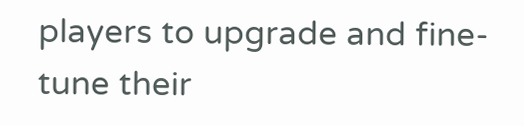players to upgrade and fine-tune their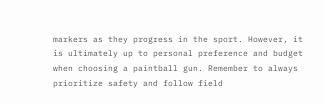markers as they progress in the sport. However, it is ultimately up to personal preference and budget when choosing a paintball gun. Remember to always prioritize safety and follow field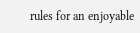rules for an enjoyable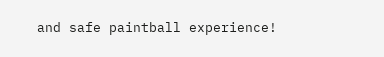and safe paintball experience!